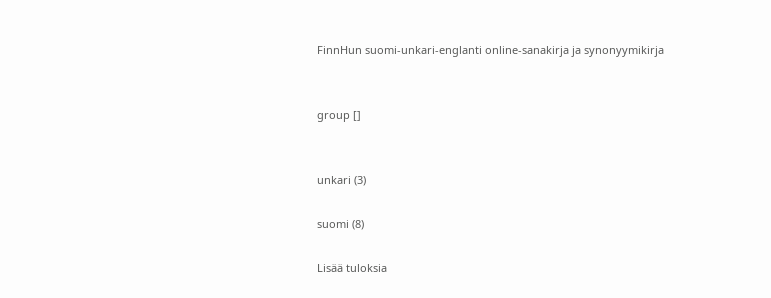FinnHun suomi-unkari-englanti online-sanakirja ja synonyymikirja


group []


unkari (3)

suomi (8)

Lisää tuloksia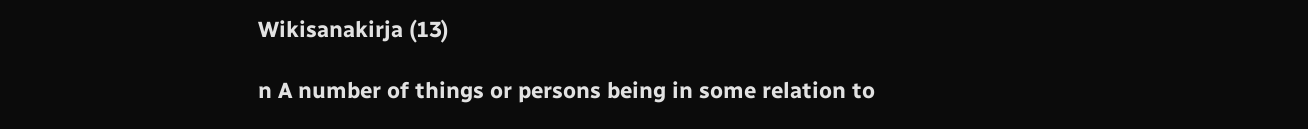Wikisanakirja (13)

n A number of things or persons being in some relation to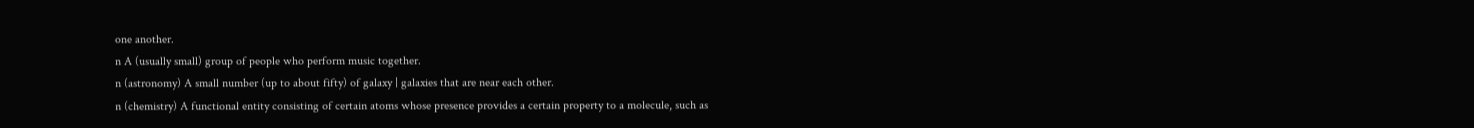one another.
n A (usually small) group of people who perform music together.
n (astronomy) A small number (up to about fifty) of galaxy | galaxies that are near each other.
n (chemistry) A functional entity consisting of certain atoms whose presence provides a certain property to a molecule, such as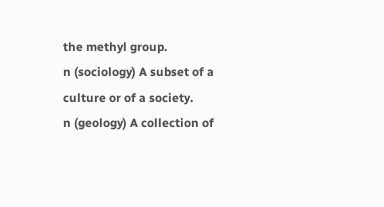the methyl group.
n (sociology) A subset of a culture or of a society.
n (geology) A collection of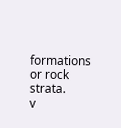formations or rock strata.
v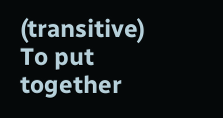(transitive) To put together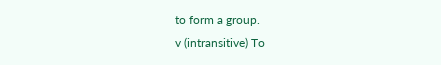to form a group.
v (intransitive) To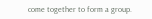come together to form a group.